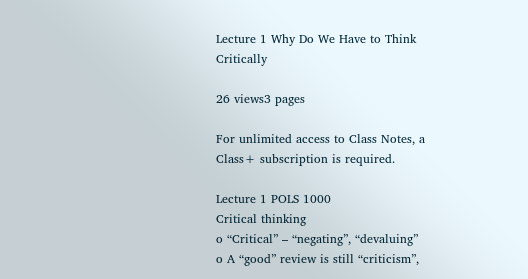Lecture 1 Why Do We Have to Think Critically

26 views3 pages

For unlimited access to Class Notes, a Class+ subscription is required.

Lecture 1 POLS 1000
Critical thinking
o “Critical” – “negating”, “devaluing”
o A “good” review is still “criticism”,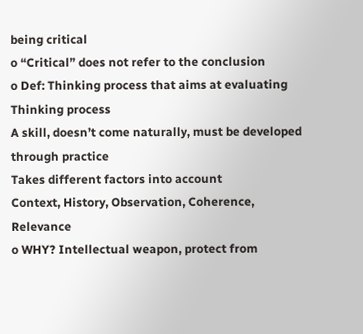being critical
o “Critical” does not refer to the conclusion
o Def: Thinking process that aims at evaluating
Thinking process
A skill, doesn’t come naturally, must be developed through practice
Takes different factors into account
Context, History, Observation, Coherence, Relevance
o WHY? Intellectual weapon, protect from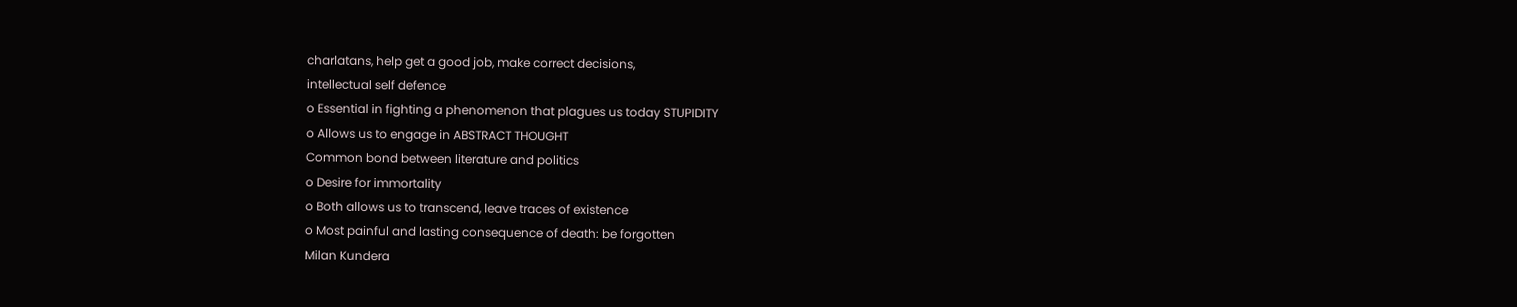charlatans, help get a good job, make correct decisions,
intellectual self defence
o Essential in fighting a phenomenon that plagues us today STUPIDITY
o Allows us to engage in ABSTRACT THOUGHT
Common bond between literature and politics
o Desire for immortality
o Both allows us to transcend, leave traces of existence
o Most painful and lasting consequence of death: be forgotten
Milan Kundera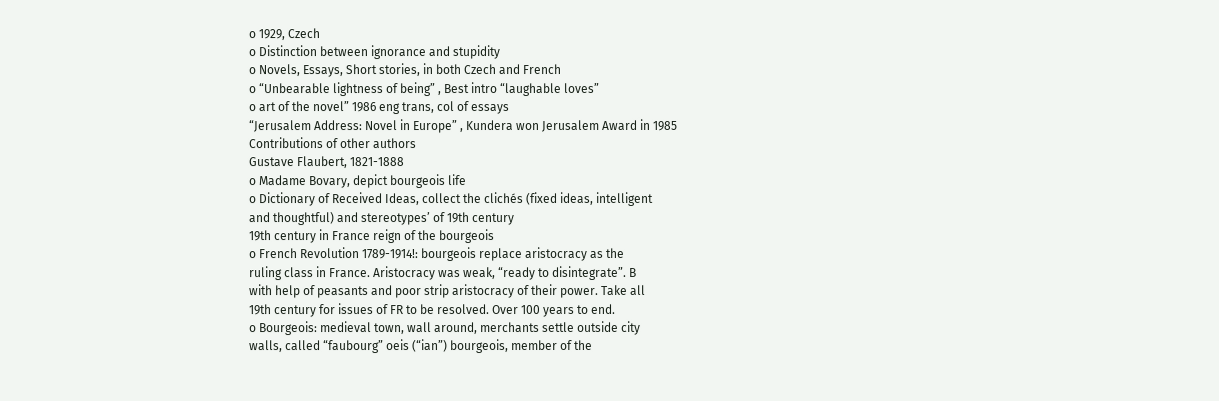o 1929, Czech
o Distinction between ignorance and stupidity
o Novels, Essays, Short stories, in both Czech and French
o “Unbearable lightness of being” , Best intro “laughable loves”
o art of the novel” 1986 eng trans, col of essays
“Jerusalem Address: Novel in Europe” , Kundera won Jerusalem Award in 1985
Contributions of other authors
Gustave Flaubert, 1821-1888
o Madame Bovary, depict bourgeois life
o Dictionary of Received Ideas, collect the clichés (fixed ideas, intelligent
and thoughtful) and stereotypes’ of 19th century
19th century in France reign of the bourgeois
o French Revolution 1789-1914!: bourgeois replace aristocracy as the
ruling class in France. Aristocracy was weak, “ready to disintegrate”. B
with help of peasants and poor strip aristocracy of their power. Take all
19th century for issues of FR to be resolved. Over 100 years to end.
o Bourgeois: medieval town, wall around, merchants settle outside city
walls, called “faubourg” oeis (“ian”) bourgeois, member of the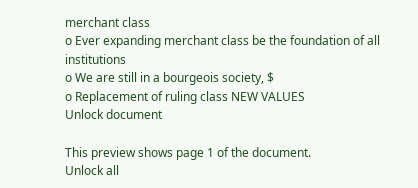merchant class
o Ever expanding merchant class be the foundation of all institutions
o We are still in a bourgeois society, $
o Replacement of ruling class NEW VALUES
Unlock document

This preview shows page 1 of the document.
Unlock all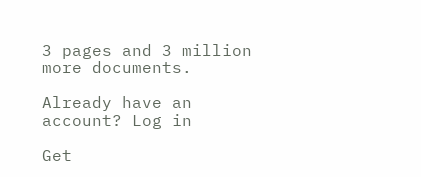3 pages and 3 million more documents.

Already have an account? Log in

Get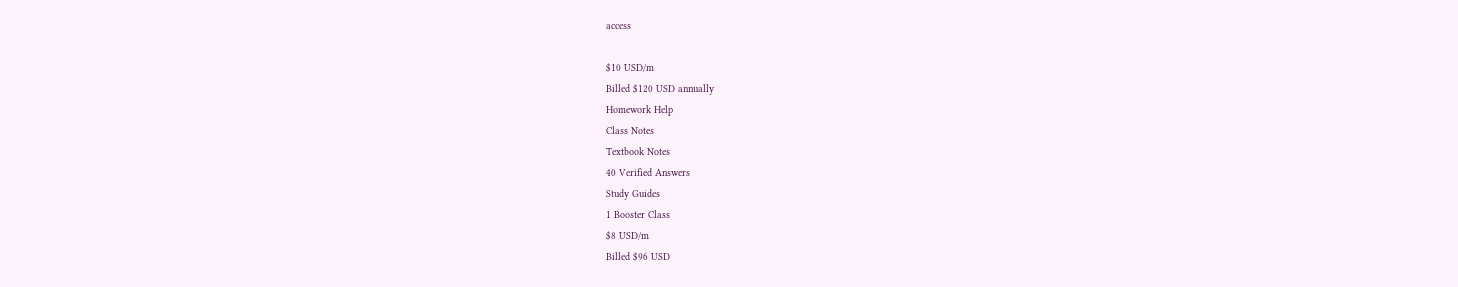access

$10 USD/m
Billed $120 USD annually
Homework Help
Class Notes
Textbook Notes
40 Verified Answers
Study Guides
1 Booster Class
$8 USD/m
Billed $96 USD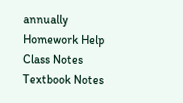annually
Homework Help
Class Notes
Textbook Notes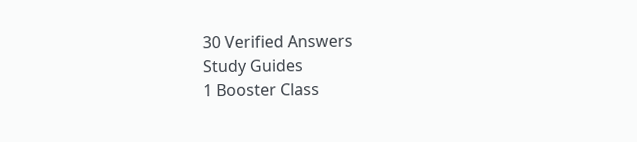30 Verified Answers
Study Guides
1 Booster Class